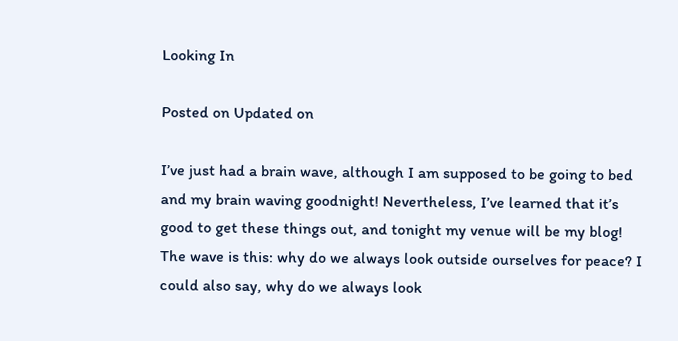Looking In

Posted on Updated on

I’ve just had a brain wave, although I am supposed to be going to bed and my brain waving goodnight! Nevertheless, I’ve learned that it’s good to get these things out, and tonight my venue will be my blog!
The wave is this: why do we always look outside ourselves for peace? I could also say, why do we always look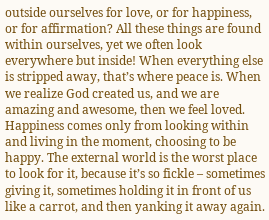outside ourselves for love, or for happiness, or for affirmation? All these things are found within ourselves, yet we often look everywhere but inside! When everything else is stripped away, that’s where peace is. When we realize God created us, and we are amazing and awesome, then we feel loved. Happiness comes only from looking within and living in the moment, choosing to be happy. The external world is the worst place to look for it, because it’s so fickle – sometimes giving it, sometimes holding it in front of us like a carrot, and then yanking it away again.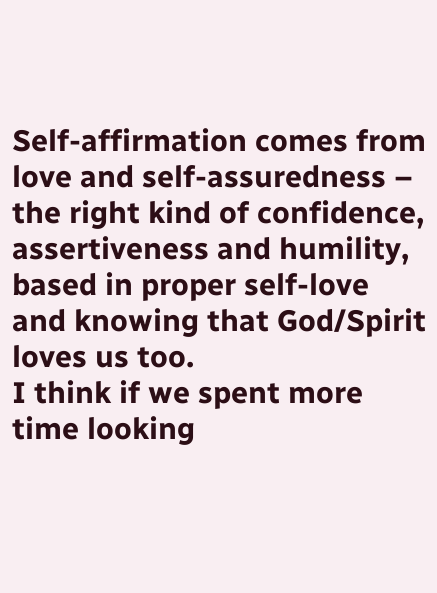Self-affirmation comes from love and self-assuredness – the right kind of confidence, assertiveness and humility, based in proper self-love and knowing that God/Spirit loves us too.
I think if we spent more time looking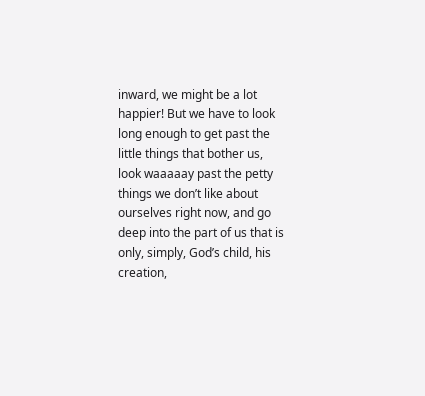inward, we might be a lot happier! But we have to look long enough to get past the little things that bother us, look waaaaay past the petty things we don’t like about ourselves right now, and go deep into the part of us that is only, simply, God’s child, his creation,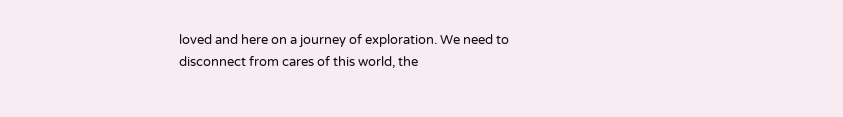loved and here on a journey of exploration. We need to disconnect from cares of this world, the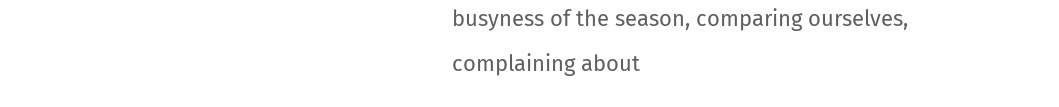busyness of the season, comparing ourselves, complaining about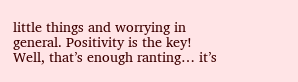little things and worrying in general. Positivity is the key!
Well, that’s enough ranting… it’s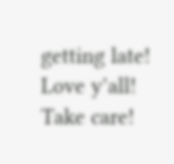getting late! Love y’all! Take care!